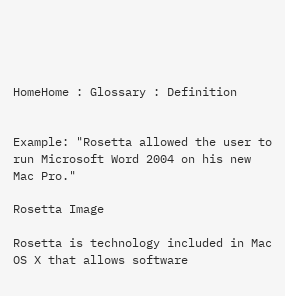HomeHome : Glossary : Definition


Example: "Rosetta allowed the user to run Microsoft Word 2004 on his new Mac Pro."

Rosetta Image

Rosetta is technology included in Mac OS X that allows software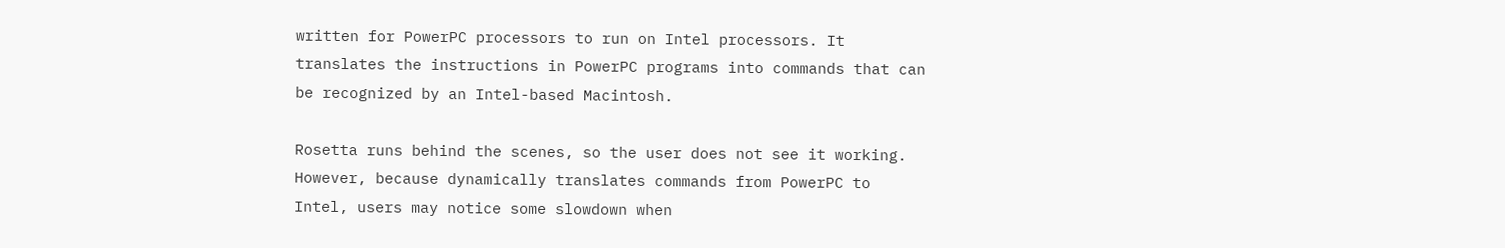written for PowerPC processors to run on Intel processors. It translates the instructions in PowerPC programs into commands that can be recognized by an Intel-based Macintosh.

Rosetta runs behind the scenes, so the user does not see it working. However, because dynamically translates commands from PowerPC to Intel, users may notice some slowdown when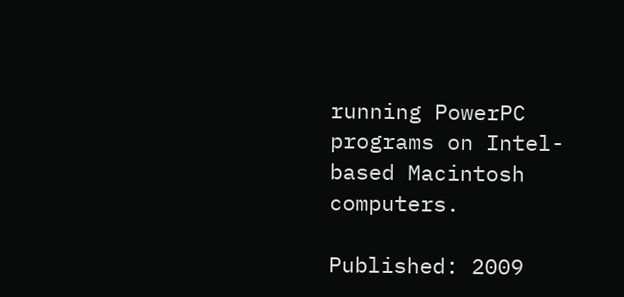running PowerPC programs on Intel-based Macintosh computers.

Published: 2009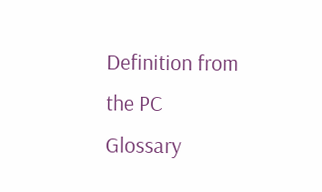Definition from the PC Glossary